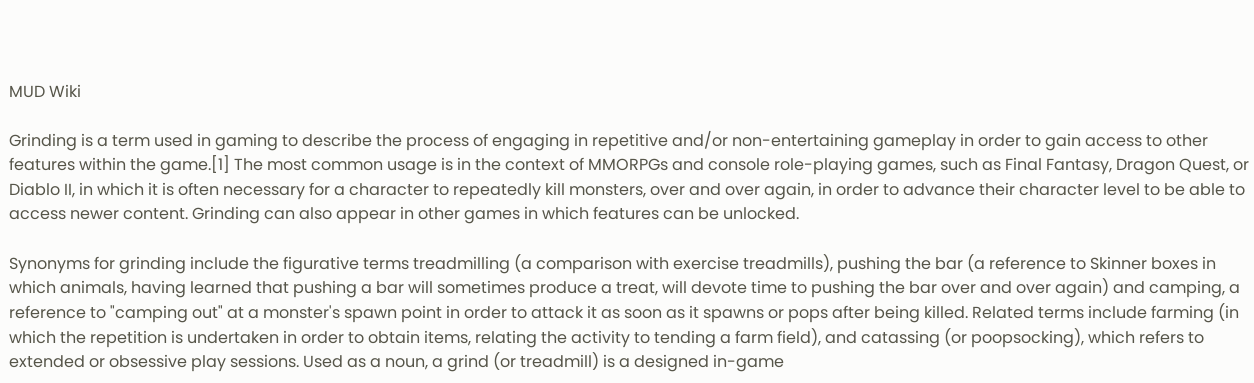MUD Wiki

Grinding is a term used in gaming to describe the process of engaging in repetitive and/or non-entertaining gameplay in order to gain access to other features within the game.[1] The most common usage is in the context of MMORPGs and console role-playing games, such as Final Fantasy, Dragon Quest, or Diablo II, in which it is often necessary for a character to repeatedly kill monsters, over and over again, in order to advance their character level to be able to access newer content. Grinding can also appear in other games in which features can be unlocked.

Synonyms for grinding include the figurative terms treadmilling (a comparison with exercise treadmills), pushing the bar (a reference to Skinner boxes in which animals, having learned that pushing a bar will sometimes produce a treat, will devote time to pushing the bar over and over again) and camping, a reference to "camping out" at a monster's spawn point in order to attack it as soon as it spawns or pops after being killed. Related terms include farming (in which the repetition is undertaken in order to obtain items, relating the activity to tending a farm field), and catassing (or poopsocking), which refers to extended or obsessive play sessions. Used as a noun, a grind (or treadmill) is a designed in-game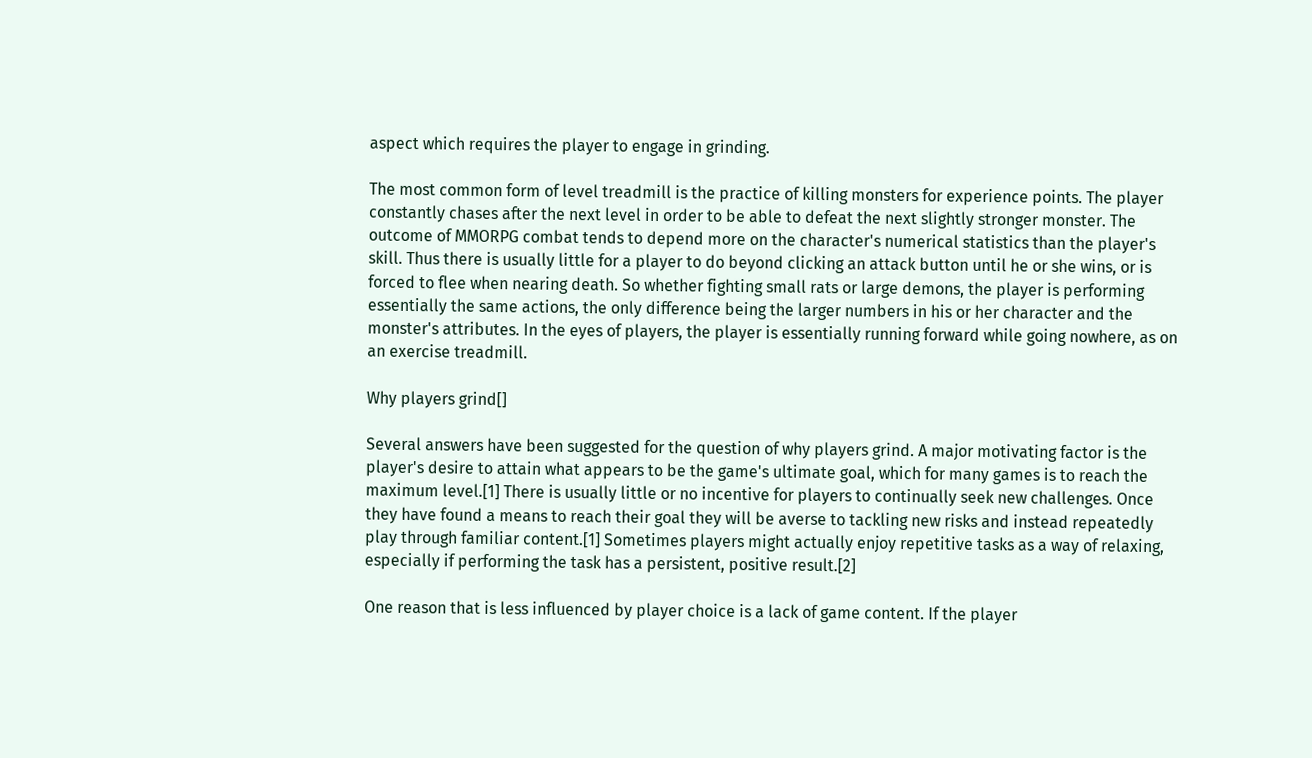aspect which requires the player to engage in grinding.

The most common form of level treadmill is the practice of killing monsters for experience points. The player constantly chases after the next level in order to be able to defeat the next slightly stronger monster. The outcome of MMORPG combat tends to depend more on the character's numerical statistics than the player's skill. Thus there is usually little for a player to do beyond clicking an attack button until he or she wins, or is forced to flee when nearing death. So whether fighting small rats or large demons, the player is performing essentially the same actions, the only difference being the larger numbers in his or her character and the monster's attributes. In the eyes of players, the player is essentially running forward while going nowhere, as on an exercise treadmill.

Why players grind[]

Several answers have been suggested for the question of why players grind. A major motivating factor is the player's desire to attain what appears to be the game's ultimate goal, which for many games is to reach the maximum level.[1] There is usually little or no incentive for players to continually seek new challenges. Once they have found a means to reach their goal they will be averse to tackling new risks and instead repeatedly play through familiar content.[1] Sometimes players might actually enjoy repetitive tasks as a way of relaxing, especially if performing the task has a persistent, positive result.[2]

One reason that is less influenced by player choice is a lack of game content. If the player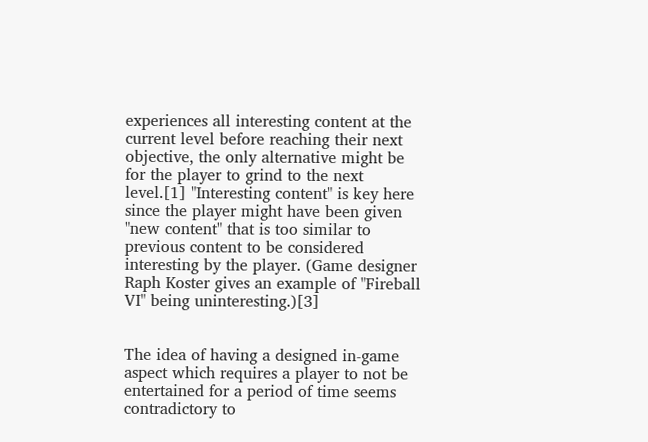experiences all interesting content at the current level before reaching their next objective, the only alternative might be for the player to grind to the next level.[1] "Interesting content" is key here since the player might have been given "new content" that is too similar to previous content to be considered interesting by the player. (Game designer Raph Koster gives an example of "Fireball VI" being uninteresting.)[3]


The idea of having a designed in-game aspect which requires a player to not be entertained for a period of time seems contradictory to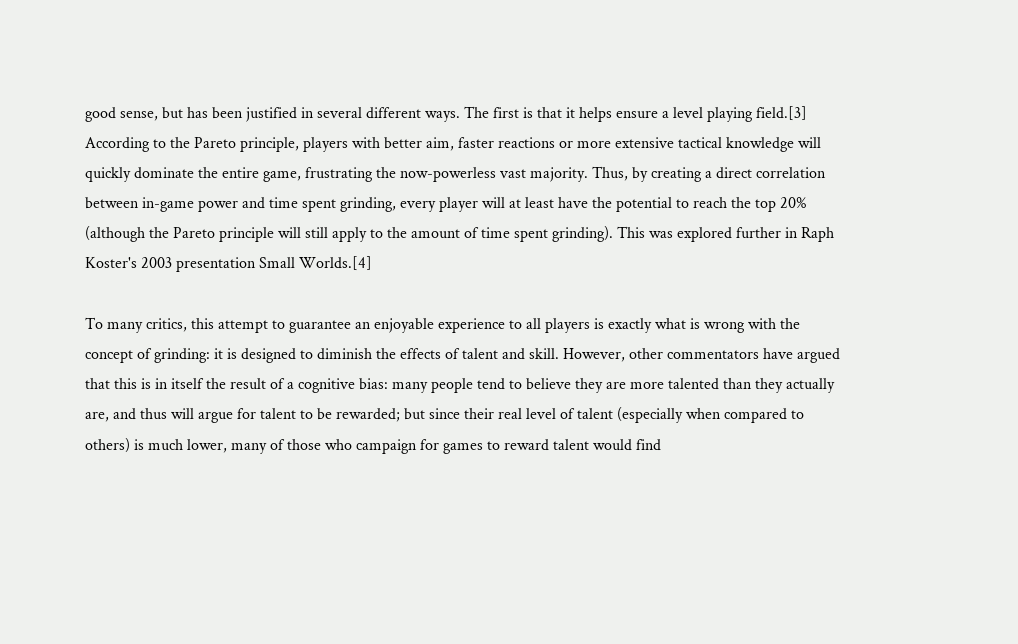good sense, but has been justified in several different ways. The first is that it helps ensure a level playing field.[3] According to the Pareto principle, players with better aim, faster reactions or more extensive tactical knowledge will quickly dominate the entire game, frustrating the now-powerless vast majority. Thus, by creating a direct correlation between in-game power and time spent grinding, every player will at least have the potential to reach the top 20% (although the Pareto principle will still apply to the amount of time spent grinding). This was explored further in Raph Koster's 2003 presentation Small Worlds.[4]

To many critics, this attempt to guarantee an enjoyable experience to all players is exactly what is wrong with the concept of grinding: it is designed to diminish the effects of talent and skill. However, other commentators have argued that this is in itself the result of a cognitive bias: many people tend to believe they are more talented than they actually are, and thus will argue for talent to be rewarded; but since their real level of talent (especially when compared to others) is much lower, many of those who campaign for games to reward talent would find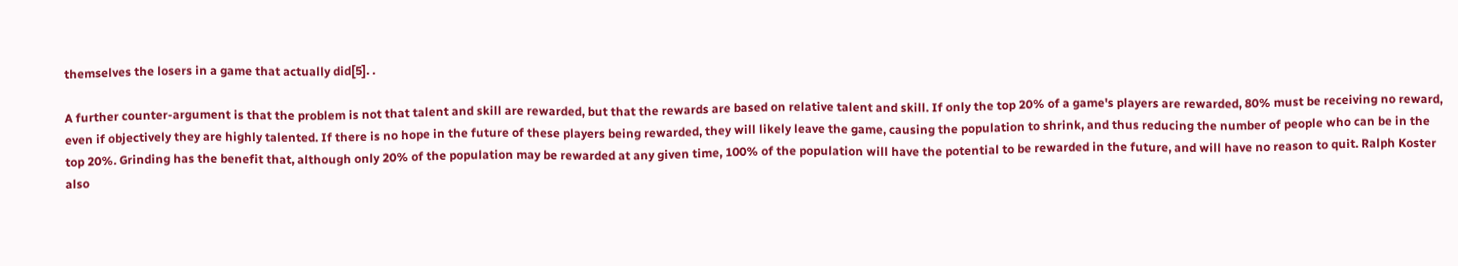themselves the losers in a game that actually did[5]. .

A further counter-argument is that the problem is not that talent and skill are rewarded, but that the rewards are based on relative talent and skill. If only the top 20% of a game's players are rewarded, 80% must be receiving no reward, even if objectively they are highly talented. If there is no hope in the future of these players being rewarded, they will likely leave the game, causing the population to shrink, and thus reducing the number of people who can be in the top 20%. Grinding has the benefit that, although only 20% of the population may be rewarded at any given time, 100% of the population will have the potential to be rewarded in the future, and will have no reason to quit. Ralph Koster also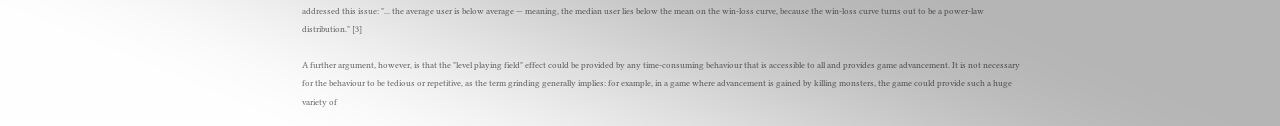addressed this issue: "... the average user is below average — meaning, the median user lies below the mean on the win-loss curve, because the win-loss curve turns out to be a power-law distribution." [3]

A further argument, however, is that the "level playing field" effect could be provided by any time-consuming behaviour that is accessible to all and provides game advancement. It is not necessary for the behaviour to be tedious or repetitive, as the term grinding generally implies: for example, in a game where advancement is gained by killing monsters, the game could provide such a huge variety of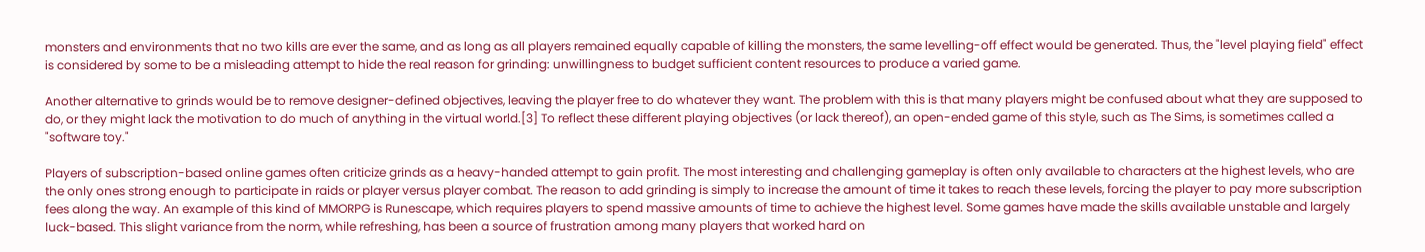monsters and environments that no two kills are ever the same, and as long as all players remained equally capable of killing the monsters, the same levelling-off effect would be generated. Thus, the "level playing field" effect is considered by some to be a misleading attempt to hide the real reason for grinding: unwillingness to budget sufficient content resources to produce a varied game.

Another alternative to grinds would be to remove designer-defined objectives, leaving the player free to do whatever they want. The problem with this is that many players might be confused about what they are supposed to do, or they might lack the motivation to do much of anything in the virtual world.[3] To reflect these different playing objectives (or lack thereof), an open-ended game of this style, such as The Sims, is sometimes called a "software toy."

Players of subscription-based online games often criticize grinds as a heavy-handed attempt to gain profit. The most interesting and challenging gameplay is often only available to characters at the highest levels, who are the only ones strong enough to participate in raids or player versus player combat. The reason to add grinding is simply to increase the amount of time it takes to reach these levels, forcing the player to pay more subscription fees along the way. An example of this kind of MMORPG is Runescape, which requires players to spend massive amounts of time to achieve the highest level. Some games have made the skills available unstable and largely luck-based. This slight variance from the norm, while refreshing, has been a source of frustration among many players that worked hard on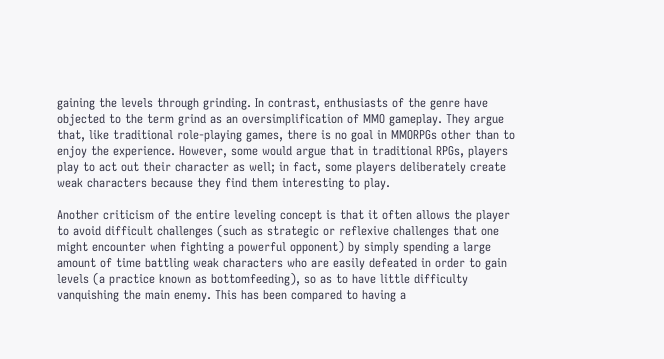gaining the levels through grinding. In contrast, enthusiasts of the genre have objected to the term grind as an oversimplification of MMO gameplay. They argue that, like traditional role-playing games, there is no goal in MMORPGs other than to enjoy the experience. However, some would argue that in traditional RPGs, players play to act out their character as well; in fact, some players deliberately create weak characters because they find them interesting to play.

Another criticism of the entire leveling concept is that it often allows the player to avoid difficult challenges (such as strategic or reflexive challenges that one might encounter when fighting a powerful opponent) by simply spending a large amount of time battling weak characters who are easily defeated in order to gain levels (a practice known as bottomfeeding), so as to have little difficulty vanquishing the main enemy. This has been compared to having a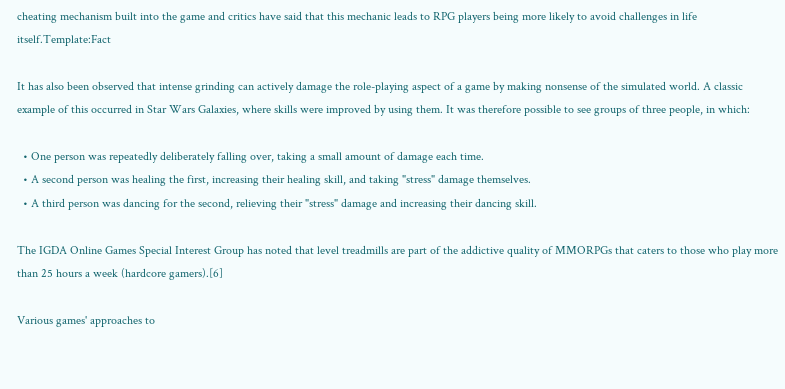cheating mechanism built into the game and critics have said that this mechanic leads to RPG players being more likely to avoid challenges in life itself.Template:Fact

It has also been observed that intense grinding can actively damage the role-playing aspect of a game by making nonsense of the simulated world. A classic example of this occurred in Star Wars Galaxies, where skills were improved by using them. It was therefore possible to see groups of three people, in which:

  • One person was repeatedly deliberately falling over, taking a small amount of damage each time.
  • A second person was healing the first, increasing their healing skill, and taking "stress" damage themselves.
  • A third person was dancing for the second, relieving their "stress" damage and increasing their dancing skill.

The IGDA Online Games Special Interest Group has noted that level treadmills are part of the addictive quality of MMORPGs that caters to those who play more than 25 hours a week (hardcore gamers).[6]

Various games' approaches to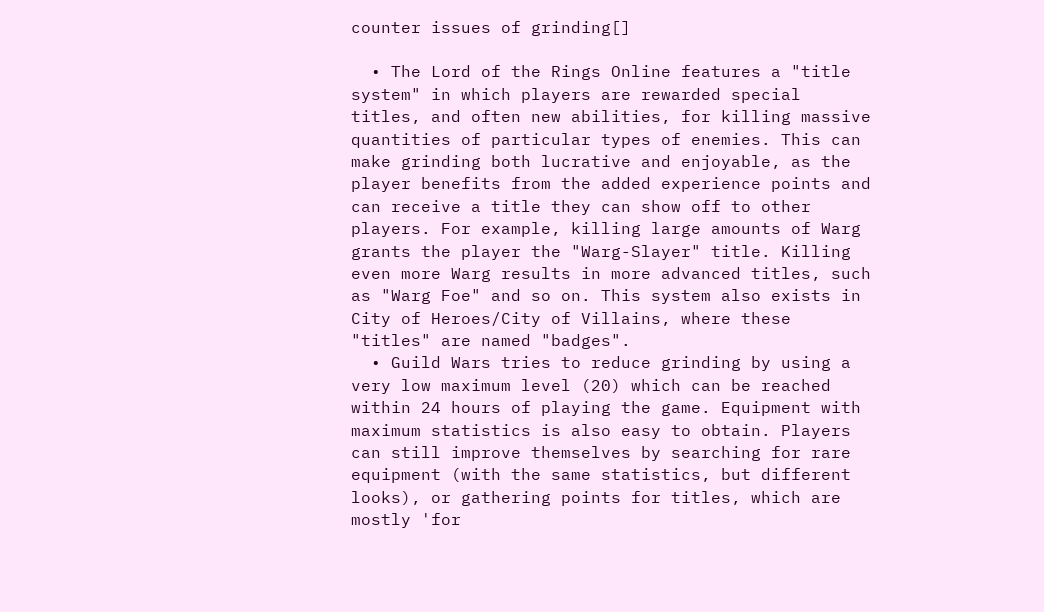counter issues of grinding[]

  • The Lord of the Rings Online features a "title system" in which players are rewarded special titles, and often new abilities, for killing massive quantities of particular types of enemies. This can make grinding both lucrative and enjoyable, as the player benefits from the added experience points and can receive a title they can show off to other players. For example, killing large amounts of Warg grants the player the "Warg-Slayer" title. Killing even more Warg results in more advanced titles, such as "Warg Foe" and so on. This system also exists in City of Heroes/City of Villains, where these "titles" are named "badges".
  • Guild Wars tries to reduce grinding by using a very low maximum level (20) which can be reached within 24 hours of playing the game. Equipment with maximum statistics is also easy to obtain. Players can still improve themselves by searching for rare equipment (with the same statistics, but different looks), or gathering points for titles, which are mostly 'for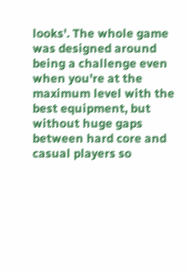looks'. The whole game was designed around being a challenge even when you're at the maximum level with the best equipment, but without huge gaps between hard core and casual players so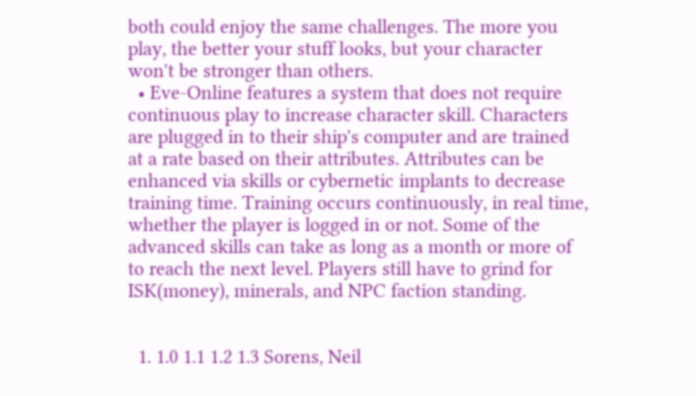both could enjoy the same challenges. The more you play, the better your stuff looks, but your character won't be stronger than others.
  • Eve-Online features a system that does not require continuous play to increase character skill. Characters are plugged in to their ship's computer and are trained at a rate based on their attributes. Attributes can be enhanced via skills or cybernetic implants to decrease training time. Training occurs continuously, in real time, whether the player is logged in or not. Some of the advanced skills can take as long as a month or more of to reach the next level. Players still have to grind for ISK(money), minerals, and NPC faction standing.


  1. 1.0 1.1 1.2 1.3 Sorens, Neil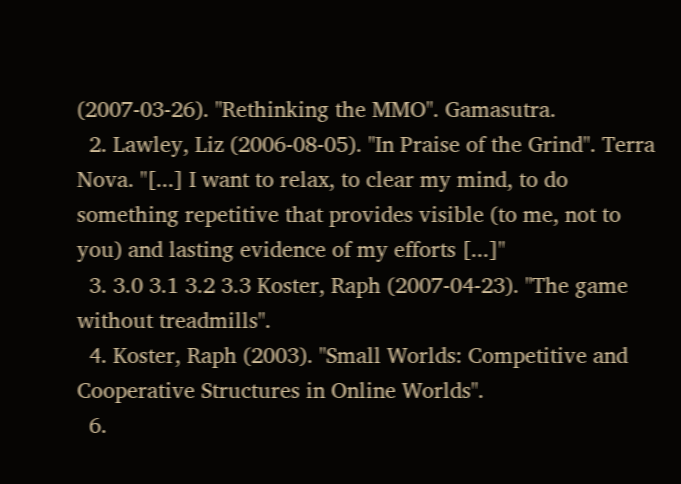(2007-03-26). "Rethinking the MMO". Gamasutra.
  2. Lawley, Liz (2006-08-05). "In Praise of the Grind". Terra Nova. "[...] I want to relax, to clear my mind, to do something repetitive that provides visible (to me, not to you) and lasting evidence of my efforts [...]"
  3. 3.0 3.1 3.2 3.3 Koster, Raph (2007-04-23). "The game without treadmills".
  4. Koster, Raph (2003). "Small Worlds: Competitive and Cooperative Structures in Online Worlds".
  6.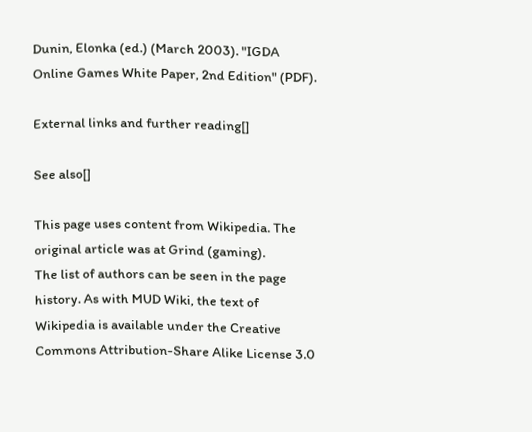Dunin, Elonka (ed.) (March 2003). "IGDA Online Games White Paper, 2nd Edition" (PDF).

External links and further reading[]

See also[]

This page uses content from Wikipedia. The original article was at Grind (gaming).
The list of authors can be seen in the page history. As with MUD Wiki, the text of Wikipedia is available under the Creative Commons Attribution-Share Alike License 3.0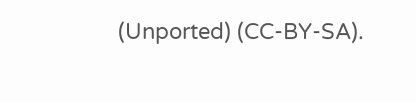(Unported) (CC-BY-SA).